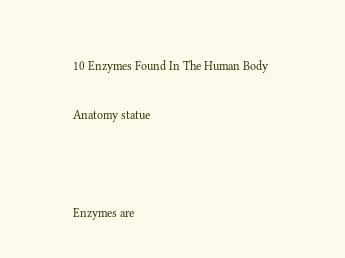10 Enzymes Found In The Human Body

Anatomy statue



Enzymes are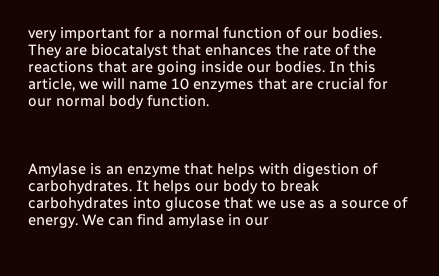very important for a normal function of our bodies. They are biocatalyst that enhances the rate of the reactions that are going inside our bodies. In this article, we will name 10 enzymes that are crucial for our normal body function.



Amylase is an enzyme that helps with digestion of carbohydrates. It helps our body to break carbohydrates into glucose that we use as a source of energy. We can find amylase in our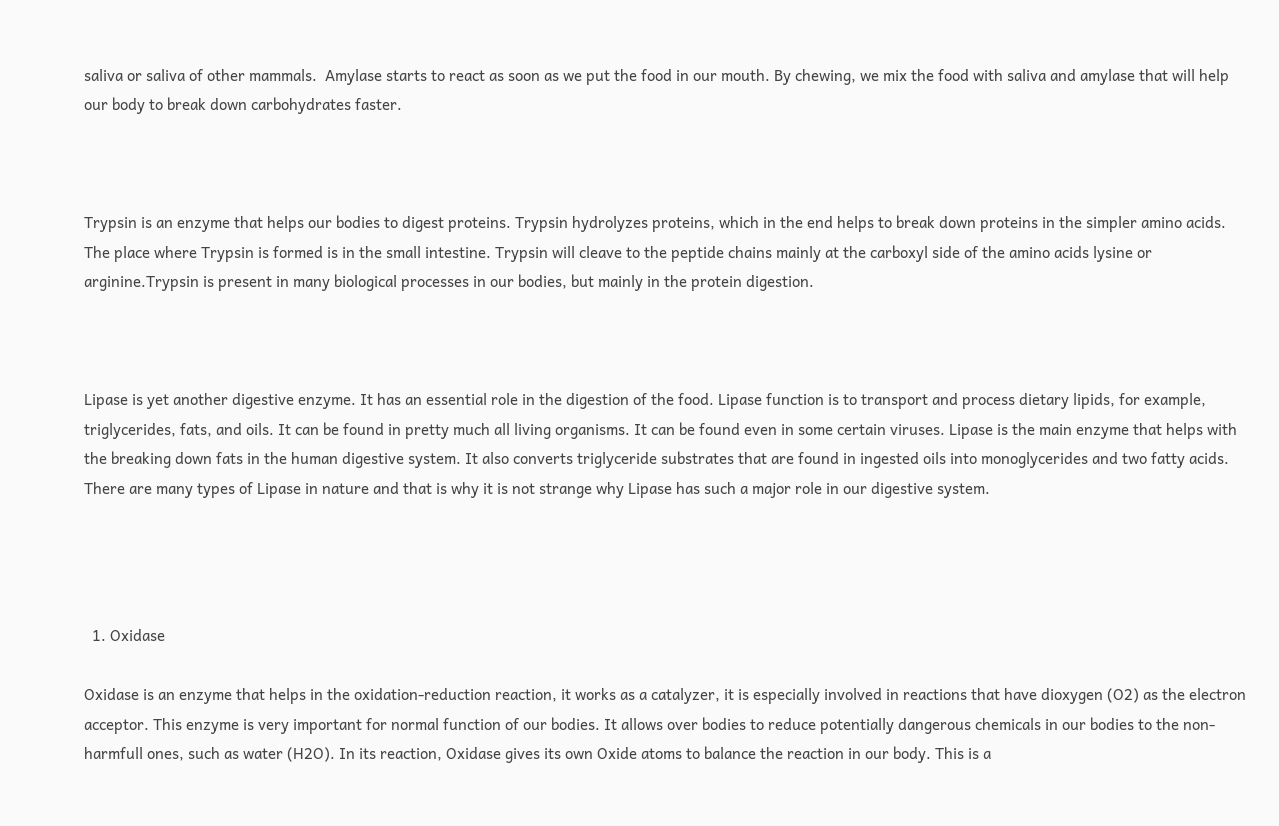saliva or saliva of other mammals.  Amylase starts to react as soon as we put the food in our mouth. By chewing, we mix the food with saliva and amylase that will help our body to break down carbohydrates faster.



Trypsin is an enzyme that helps our bodies to digest proteins. Trypsin hydrolyzes proteins, which in the end helps to break down proteins in the simpler amino acids. The place where Trypsin is formed is in the small intestine. Trypsin will cleave to the peptide chains mainly at the carboxyl side of the amino acids lysine or arginine.Trypsin is present in many biological processes in our bodies, but mainly in the protein digestion.



Lipase is yet another digestive enzyme. It has an essential role in the digestion of the food. Lipase function is to transport and process dietary lipids, for example, triglycerides, fats, and oils. It can be found in pretty much all living organisms. It can be found even in some certain viruses. Lipase is the main enzyme that helps with the breaking down fats in the human digestive system. It also converts triglyceride substrates that are found in ingested oils into monoglycerides and two fatty acids. There are many types of Lipase in nature and that is why it is not strange why Lipase has such a major role in our digestive system.




  1. Oxidase

Oxidase is an enzyme that helps in the oxidation-reduction reaction, it works as a catalyzer, it is especially involved in reactions that have dioxygen (O2) as the electron acceptor. This enzyme is very important for normal function of our bodies. It allows over bodies to reduce potentially dangerous chemicals in our bodies to the non-harmfull ones, such as water (H2O). In its reaction, Oxidase gives its own Oxide atoms to balance the reaction in our body. This is a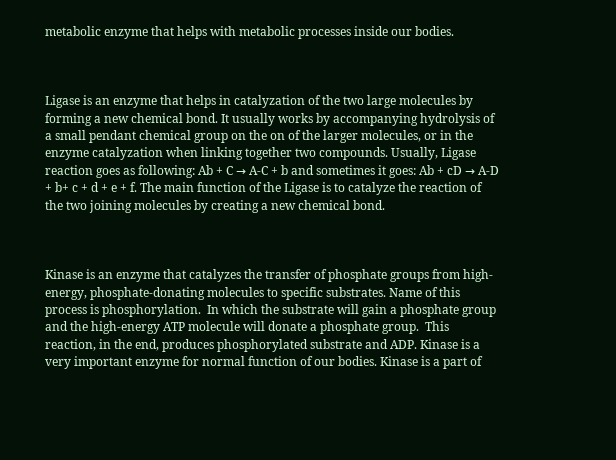metabolic enzyme that helps with metabolic processes inside our bodies.



Ligase is an enzyme that helps in catalyzation of the two large molecules by forming a new chemical bond. It usually works by accompanying hydrolysis of a small pendant chemical group on the on of the larger molecules, or in the enzyme catalyzation when linking together two compounds. Usually, Ligase reaction goes as following: Ab + C → A-C + b and sometimes it goes: Ab + cD → A-D + b+ c + d + e + f. The main function of the Ligase is to catalyze the reaction of the two joining molecules by creating a new chemical bond.



Kinase is an enzyme that catalyzes the transfer of phosphate groups from high-energy, phosphate-donating molecules to specific substrates. Name of this process is phosphorylation.  In which the substrate will gain a phosphate group and the high-energy ATP molecule will donate a phosphate group.  This reaction, in the end, produces phosphorylated substrate and ADP. Kinase is a very important enzyme for normal function of our bodies. Kinase is a part of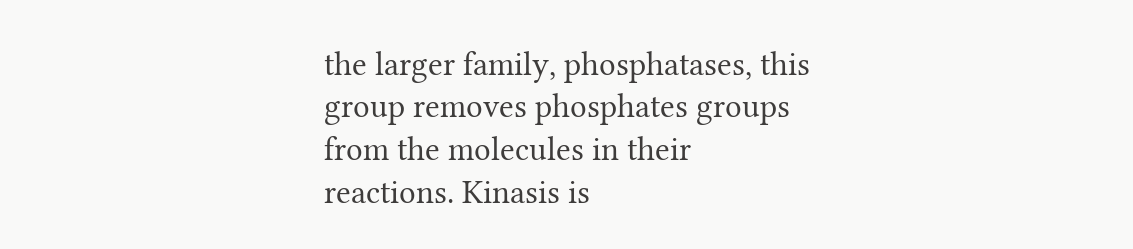the larger family, phosphatases, this group removes phosphates groups from the molecules in their reactions. Kinasis is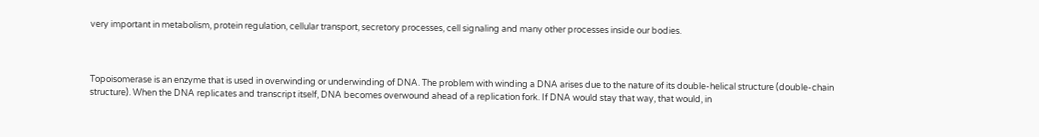very important in metabolism, protein regulation, cellular transport, secretory processes, cell signaling and many other processes inside our bodies.



Topoisomerase is an enzyme that is used in overwinding or underwinding of DNA. The problem with winding a DNA arises due to the nature of its double-helical structure (double-chain structure). When the DNA replicates and transcript itself, DNA becomes overwound ahead of a replication fork. If DNA would stay that way, that would, in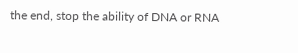the end, stop the ability of DNA or RNA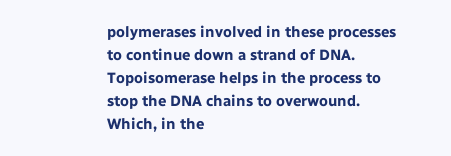polymerases involved in these processes to continue down a strand of DNA. Topoisomerase helps in the process to stop the DNA chains to overwound. Which, in the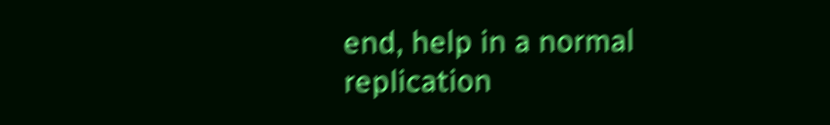end, help in a normal replication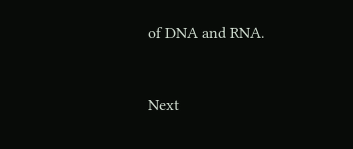of DNA and RNA.


Next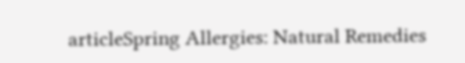articleSpring Allergies: Natural Remedies